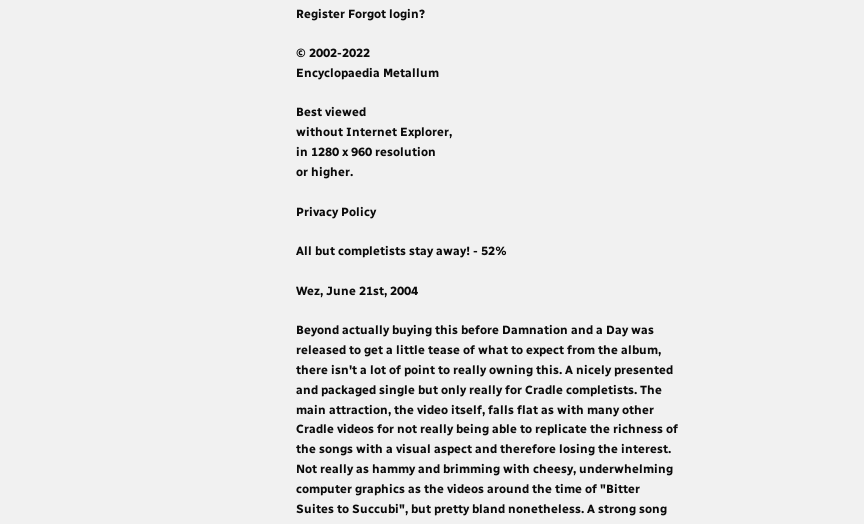Register Forgot login?

© 2002-2022
Encyclopaedia Metallum

Best viewed
without Internet Explorer,
in 1280 x 960 resolution
or higher.

Privacy Policy

All but completists stay away! - 52%

Wez, June 21st, 2004

Beyond actually buying this before Damnation and a Day was released to get a little tease of what to expect from the album, there isn't a lot of point to really owning this. A nicely presented and packaged single but only really for Cradle completists. The main attraction, the video itself, falls flat as with many other Cradle videos for not really being able to replicate the richness of the songs with a visual aspect and therefore losing the interest. Not really as hammy and brimming with cheesy, underwhelming computer graphics as the videos around the time of "Bitter Suites to Succubi", but pretty bland nonetheless. A strong song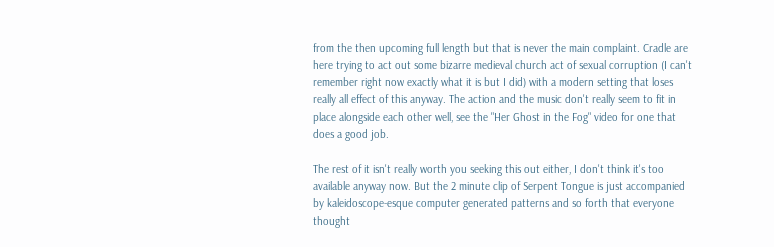from the then upcoming full length but that is never the main complaint. Cradle are here trying to act out some bizarre medieval church act of sexual corruption (I can't remember right now exactly what it is but I did) with a modern setting that loses really all effect of this anyway. The action and the music don't really seem to fit in place alongside each other well, see the "Her Ghost in the Fog" video for one that does a good job.

The rest of it isn't really worth you seeking this out either, I don't think it's too available anyway now. But the 2 minute clip of Serpent Tongue is just accompanied by kaleidoscope-esque computer generated patterns and so forth that everyone thought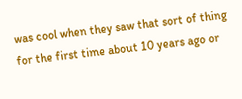was cool when they saw that sort of thing for the first time about 10 years ago or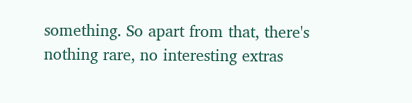something. So apart from that, there's nothing rare, no interesting extras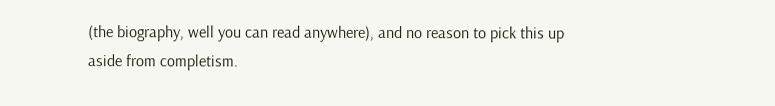(the biography, well you can read anywhere), and no reason to pick this up aside from completism.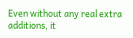Even without any real extra additions, it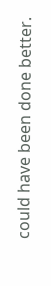could have been done better.